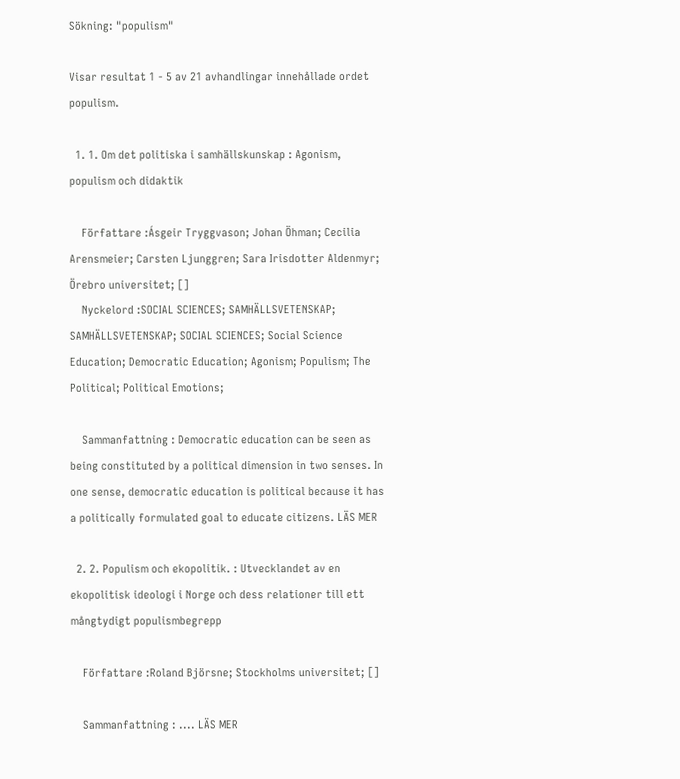Sökning: "populism"

Visar resultat 1 - 5 av 21 avhandlingar innehållade ordet populism.

  1. 1. Om det politiska i samhällskunskap : Agonism, populism och didaktik

    Författare :Ásgeir Tryggvason; Johan Öhman; Cecilia Arensmeier; Carsten Ljunggren; Sara Irisdotter Aldenmyr; Örebro universitet; []
    Nyckelord :SOCIAL SCIENCES; SAMHÄLLSVETENSKAP; SAMHÄLLSVETENSKAP; SOCIAL SCIENCES; Social Science Education; Democratic Education; Agonism; Populism; The Political; Political Emotions;

    Sammanfattning : Democratic education can be seen as being constituted by a political dimension in two senses. In one sense, democratic education is political because it has a politically formulated goal to educate citizens. LÄS MER

  2. 2. Populism och ekopolitik. : Utvecklandet av en ekopolitisk ideologi i Norge och dess relationer till ett mångtydigt populismbegrepp

    Författare :Roland Björsne; Stockholms universitet; []

    Sammanfattning : .... LÄS MER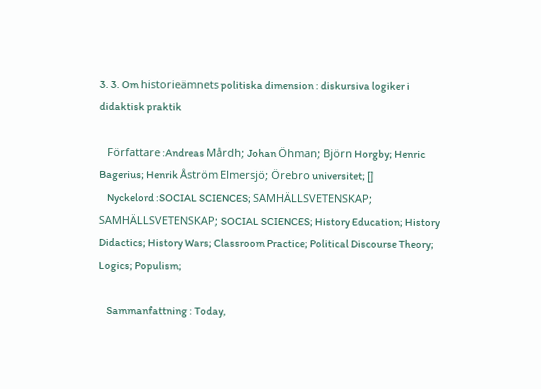3. 3. Om historieämnets politiska dimension : diskursiva logiker i didaktisk praktik

    Författare :Andreas Mårdh; Johan Öhman; Björn Horgby; Henric Bagerius; Henrik Åström Elmersjö; Örebro universitet; []
    Nyckelord :SOCIAL SCIENCES; SAMHÄLLSVETENSKAP; SAMHÄLLSVETENSKAP; SOCIAL SCIENCES; History Education; History Didactics; History Wars; Classroom Practice; Political Discourse Theory; Logics; Populism;

    Sammanfattning : Today,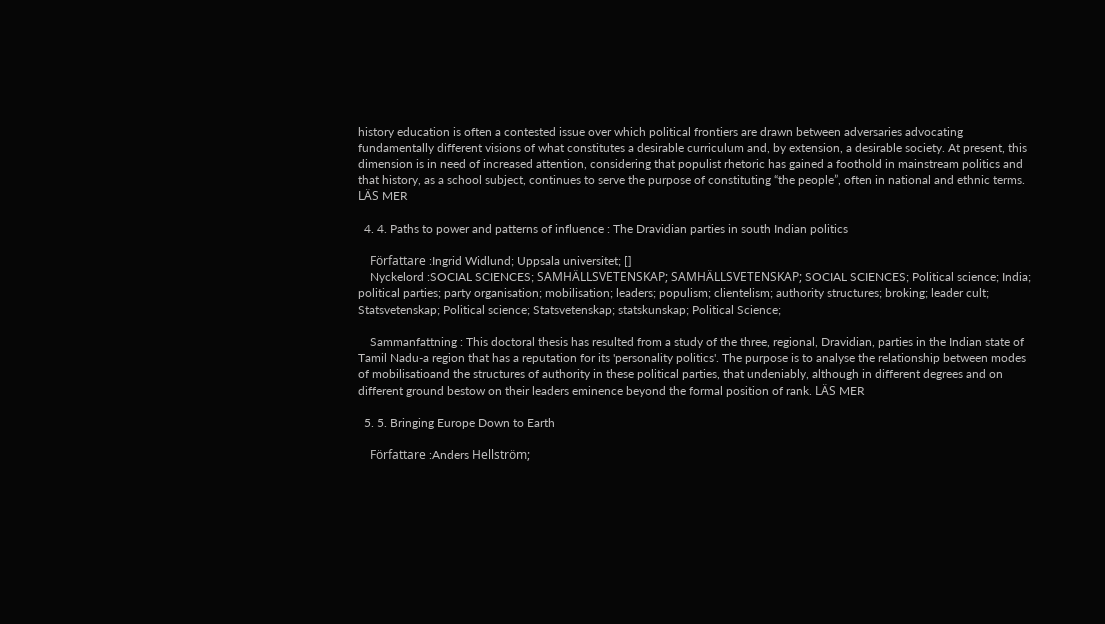history education is often a contested issue over which political frontiers are drawn between adversaries advocating fundamentally different visions of what constitutes a desirable curriculum and, by extension, a desirable society. At present, this dimension is in need of increased attention, considering that populist rhetoric has gained a foothold in mainstream politics and that history, as a school subject, continues to serve the purpose of constituting “the people”, often in national and ethnic terms. LÄS MER

  4. 4. Paths to power and patterns of influence : The Dravidian parties in south Indian politics

    Författare :Ingrid Widlund; Uppsala universitet; []
    Nyckelord :SOCIAL SCIENCES; SAMHÄLLSVETENSKAP; SAMHÄLLSVETENSKAP; SOCIAL SCIENCES; Political science; India; political parties; party organisation; mobilisation; leaders; populism; clientelism; authority structures; broking; leader cult; Statsvetenskap; Political science; Statsvetenskap; statskunskap; Political Science;

    Sammanfattning : This doctoral thesis has resulted from a study of the three, regional, Dravidian, parties in the Indian state of Tamil Nadu-a region that has a reputation for its 'personality politics'. The purpose is to analyse the relationship between modes of mobilisatioand the structures of authority in these political parties, that undeniably, although in different degrees and on different ground bestow on their leaders eminence beyond the formal position of rank. LÄS MER

  5. 5. Bringing Europe Down to Earth

    Författare :Anders Hellström;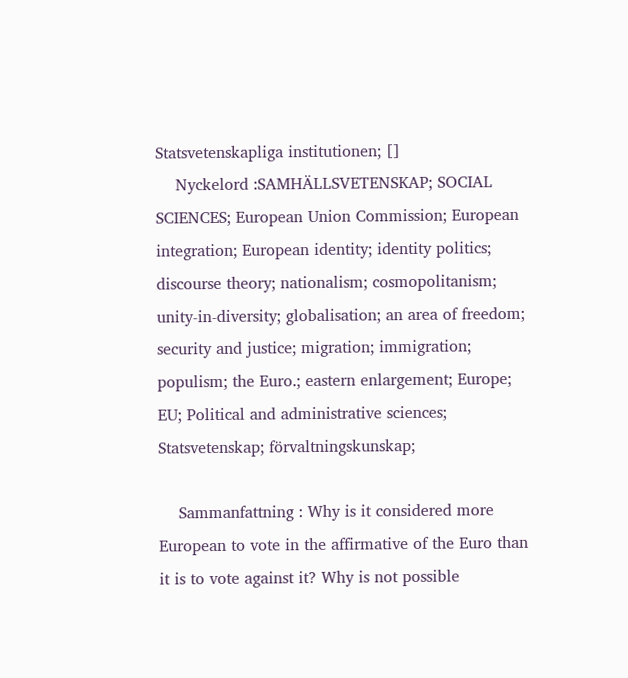Statsvetenskapliga institutionen; []
    Nyckelord :SAMHÄLLSVETENSKAP; SOCIAL SCIENCES; European Union Commission; European integration; European identity; identity politics; discourse theory; nationalism; cosmopolitanism; unity-in-diversity; globalisation; an area of freedom; security and justice; migration; immigration; populism; the Euro.; eastern enlargement; Europe; EU; Political and administrative sciences; Statsvetenskap; förvaltningskunskap;

    Sammanfattning : Why is it considered more European to vote in the affirmative of the Euro than it is to vote against it? Why is not possible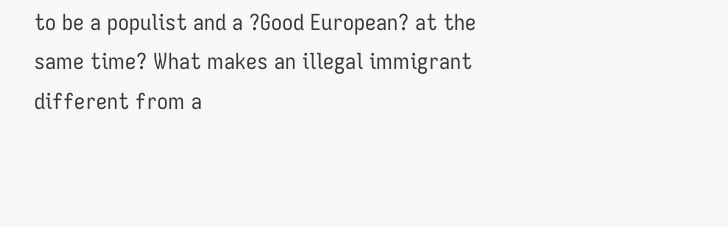to be a populist and a ?Good European? at the same time? What makes an illegal immigrant different from a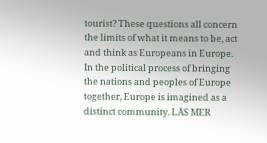tourist? These questions all concern the limits of what it means to be, act and think as Europeans in Europe. In the political process of bringing the nations and peoples of Europe together, Europe is imagined as a distinct community. LÄS MER